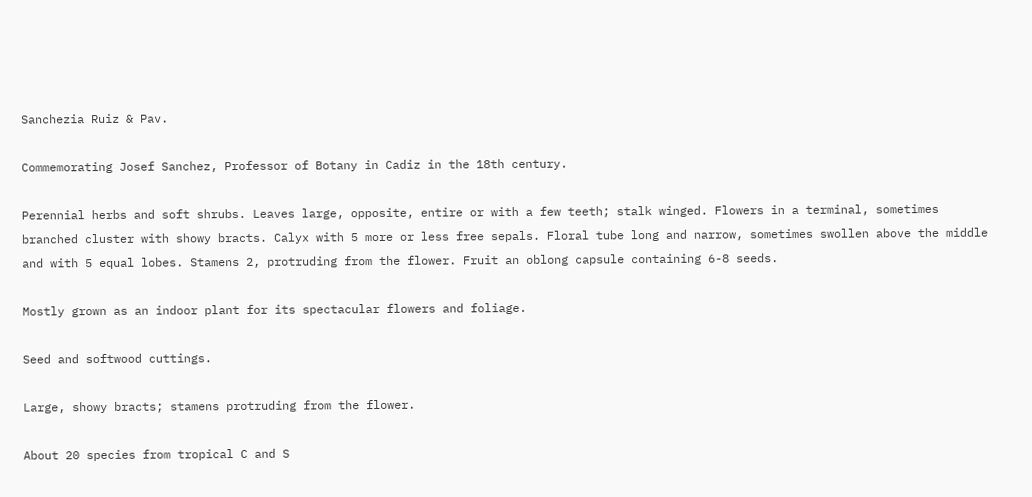Sanchezia Ruiz & Pav.

Commemorating Josef Sanchez, Professor of Botany in Cadiz in the 18th century.

Perennial herbs and soft shrubs. Leaves large, opposite, entire or with a few teeth; stalk winged. Flowers in a terminal, sometimes branched cluster with showy bracts. Calyx with 5 more or less free sepals. Floral tube long and narrow, sometimes swollen above the middle and with 5 equal lobes. Stamens 2, protruding from the flower. Fruit an oblong capsule containing 6-8 seeds.

Mostly grown as an indoor plant for its spectacular flowers and foliage.

Seed and softwood cuttings.

Large, showy bracts; stamens protruding from the flower.

About 20 species from tropical C and S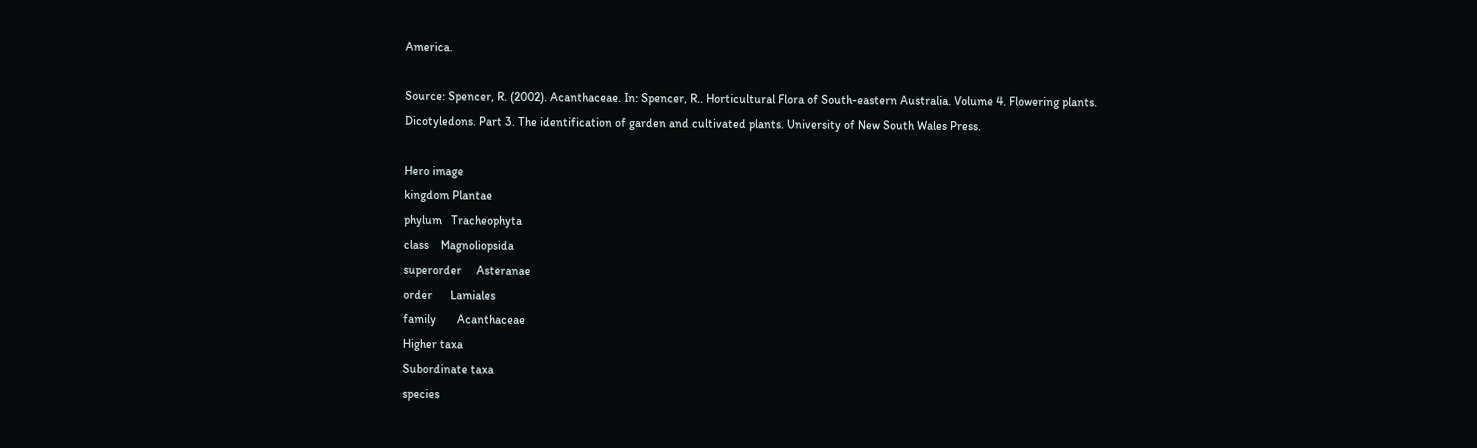America.

Source: Spencer, R. (2002). Acanthaceae. In: Spencer, R.. Horticultural Flora of South-eastern Australia. Volume 4. Flowering plants. Dicotyledons. Part 3. The identification of garden and cultivated plants. University of New South Wales Press.

Hero image
kingdom Plantae
phylum   Tracheophyta
class    Magnoliopsida
superorder     Asteranae
order      Lamiales
family       Acanthaceae
Higher taxa
Subordinate taxa
species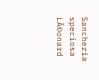Sanchezia speciosa LĂ©onard